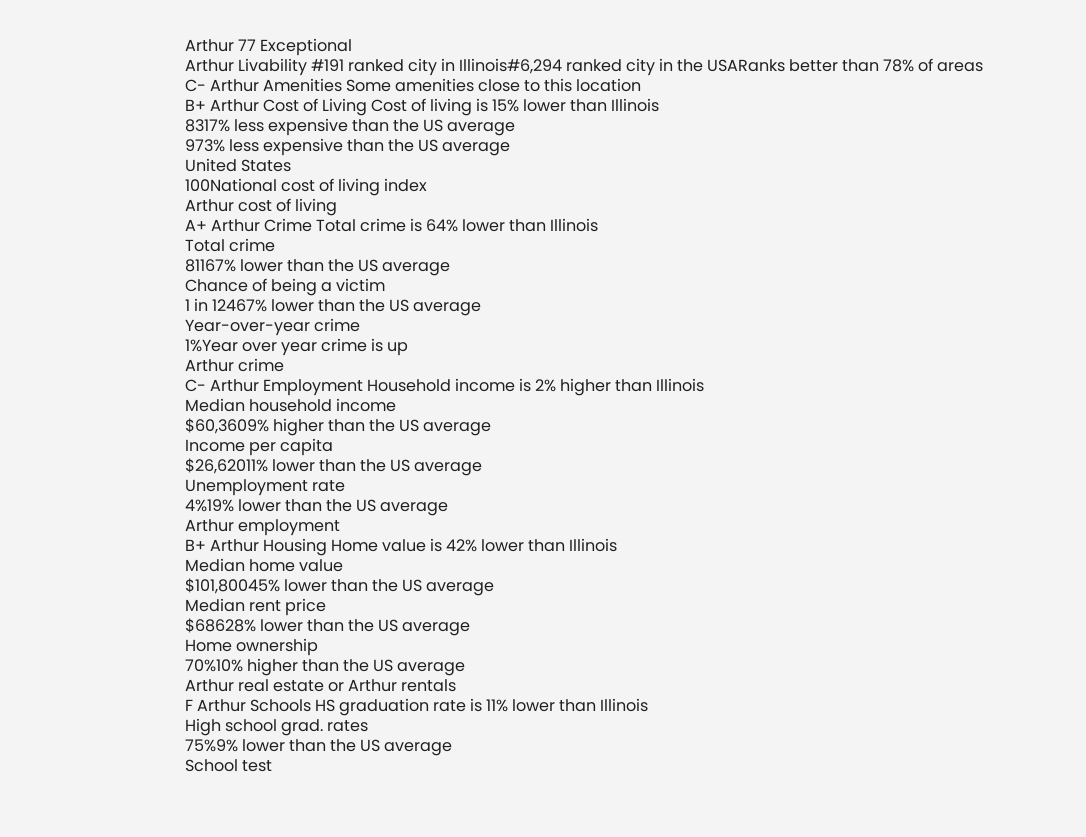Arthur 77 Exceptional
Arthur Livability #191 ranked city in Illinois#6,294 ranked city in the USARanks better than 78% of areas
C- Arthur Amenities Some amenities close to this location
B+ Arthur Cost of Living Cost of living is 15% lower than Illinois
8317% less expensive than the US average
973% less expensive than the US average
United States
100National cost of living index
Arthur cost of living
A+ Arthur Crime Total crime is 64% lower than Illinois
Total crime
81167% lower than the US average
Chance of being a victim
1 in 12467% lower than the US average
Year-over-year crime
1%Year over year crime is up
Arthur crime
C- Arthur Employment Household income is 2% higher than Illinois
Median household income
$60,3609% higher than the US average
Income per capita
$26,62011% lower than the US average
Unemployment rate
4%19% lower than the US average
Arthur employment
B+ Arthur Housing Home value is 42% lower than Illinois
Median home value
$101,80045% lower than the US average
Median rent price
$68628% lower than the US average
Home ownership
70%10% higher than the US average
Arthur real estate or Arthur rentals
F Arthur Schools HS graduation rate is 11% lower than Illinois
High school grad. rates
75%9% lower than the US average
School test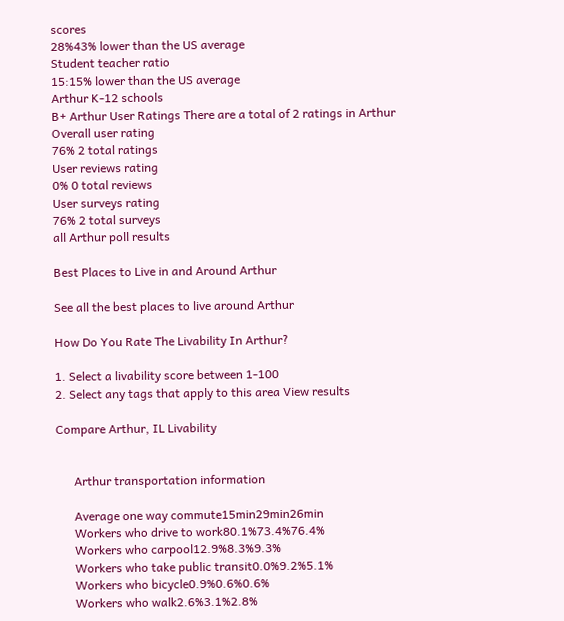scores
28%43% lower than the US average
Student teacher ratio
15:15% lower than the US average
Arthur K-12 schools
B+ Arthur User Ratings There are a total of 2 ratings in Arthur
Overall user rating
76% 2 total ratings
User reviews rating
0% 0 total reviews
User surveys rating
76% 2 total surveys
all Arthur poll results

Best Places to Live in and Around Arthur

See all the best places to live around Arthur

How Do You Rate The Livability In Arthur?

1. Select a livability score between 1-100
2. Select any tags that apply to this area View results

Compare Arthur, IL Livability


      Arthur transportation information

      Average one way commute15min29min26min
      Workers who drive to work80.1%73.4%76.4%
      Workers who carpool12.9%8.3%9.3%
      Workers who take public transit0.0%9.2%5.1%
      Workers who bicycle0.9%0.6%0.6%
      Workers who walk2.6%3.1%2.8%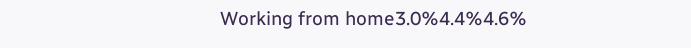Working from home3.0%4.4%4.6%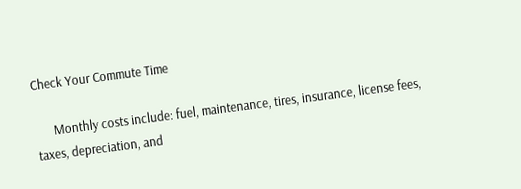Check Your Commute Time

      Monthly costs include: fuel, maintenance, tires, insurance, license fees, taxes, depreciation, and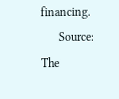financing.
      Source: The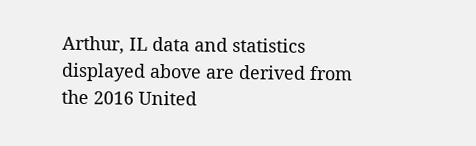Arthur, IL data and statistics displayed above are derived from the 2016 United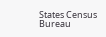States Census Bureau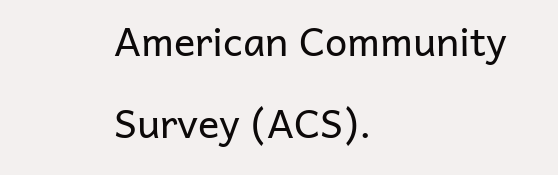American Community Survey (ACS).